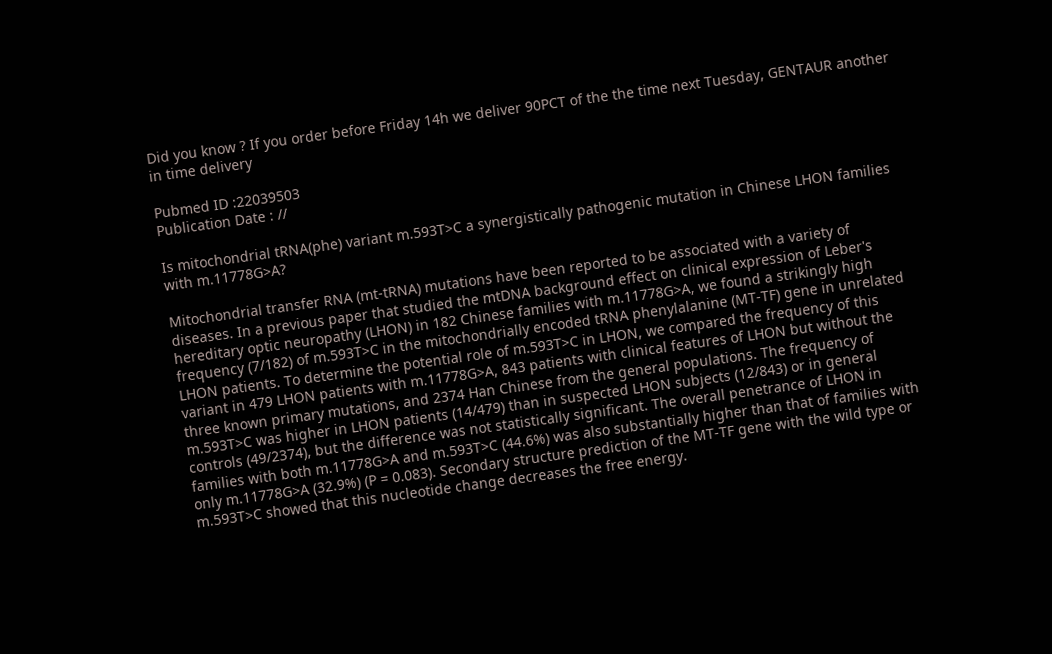Did you know ? If you order before Friday 14h we deliver 90PCT of the the time next Tuesday, GENTAUR another in time delivery

Pubmed ID :22039503
Publication Date : //

Is mitochondrial tRNA(phe) variant m.593T>C a synergistically pathogenic mutation in Chinese LHON families with m.11778G>A?

Mitochondrial transfer RNA (mt-tRNA) mutations have been reported to be associated with a variety of diseases. In a previous paper that studied the mtDNA background effect on clinical expression of Leber's hereditary optic neuropathy (LHON) in 182 Chinese families with m.11778G>A, we found a strikingly high frequency (7/182) of m.593T>C in the mitochondrially encoded tRNA phenylalanine (MT-TF) gene in unrelated LHON patients. To determine the potential role of m.593T>C in LHON, we compared the frequency of this variant in 479 LHON patients with m.11778G>A, 843 patients with clinical features of LHON but without the three known primary mutations, and 2374 Han Chinese from the general populations. The frequency of m.593T>C was higher in LHON patients (14/479) than in suspected LHON subjects (12/843) or in general controls (49/2374), but the difference was not statistically significant. The overall penetrance of LHON in families with both m.11778G>A and m.593T>C (44.6%) was also substantially higher than that of families with only m.11778G>A (32.9%) (P = 0.083). Secondary structure prediction of the MT-TF gene with the wild type or m.593T>C showed that this nucleotide change decreases the free energy.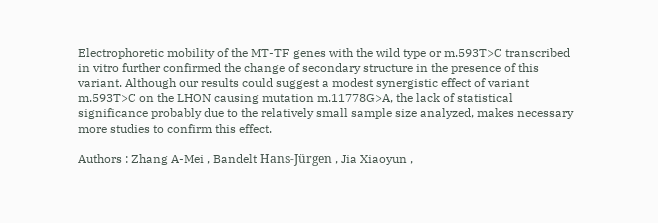Electrophoretic mobility of the MT-TF genes with the wild type or m.593T>C transcribed in vitro further confirmed the change of secondary structure in the presence of this variant. Although our results could suggest a modest synergistic effect of variant m.593T>C on the LHON causing mutation m.11778G>A, the lack of statistical significance probably due to the relatively small sample size analyzed, makes necessary more studies to confirm this effect.

Authors : Zhang A-Mei , Bandelt Hans-Jürgen , Jia Xiaoyun ,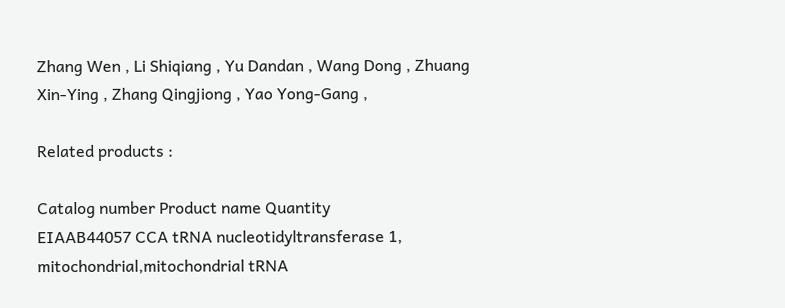Zhang Wen , Li Shiqiang , Yu Dandan , Wang Dong , Zhuang Xin-Ying , Zhang Qingjiong , Yao Yong-Gang ,

Related products :

Catalog number Product name Quantity
EIAAB44057 CCA tRNA nucleotidyltransferase 1, mitochondrial,mitochondrial tRNA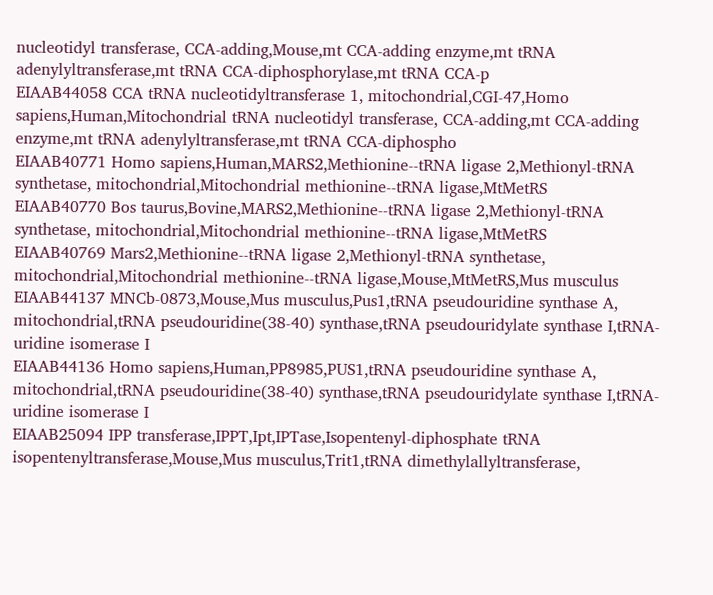nucleotidyl transferase, CCA-adding,Mouse,mt CCA-adding enzyme,mt tRNA adenylyltransferase,mt tRNA CCA-diphosphorylase,mt tRNA CCA-p
EIAAB44058 CCA tRNA nucleotidyltransferase 1, mitochondrial,CGI-47,Homo sapiens,Human,Mitochondrial tRNA nucleotidyl transferase, CCA-adding,mt CCA-adding enzyme,mt tRNA adenylyltransferase,mt tRNA CCA-diphospho
EIAAB40771 Homo sapiens,Human,MARS2,Methionine--tRNA ligase 2,Methionyl-tRNA synthetase, mitochondrial,Mitochondrial methionine--tRNA ligase,MtMetRS
EIAAB40770 Bos taurus,Bovine,MARS2,Methionine--tRNA ligase 2,Methionyl-tRNA synthetase, mitochondrial,Mitochondrial methionine--tRNA ligase,MtMetRS
EIAAB40769 Mars2,Methionine--tRNA ligase 2,Methionyl-tRNA synthetase, mitochondrial,Mitochondrial methionine--tRNA ligase,Mouse,MtMetRS,Mus musculus
EIAAB44137 MNCb-0873,Mouse,Mus musculus,Pus1,tRNA pseudouridine synthase A, mitochondrial,tRNA pseudouridine(38-40) synthase,tRNA pseudouridylate synthase I,tRNA-uridine isomerase I
EIAAB44136 Homo sapiens,Human,PP8985,PUS1,tRNA pseudouridine synthase A, mitochondrial,tRNA pseudouridine(38-40) synthase,tRNA pseudouridylate synthase I,tRNA-uridine isomerase I
EIAAB25094 IPP transferase,IPPT,Ipt,IPTase,Isopentenyl-diphosphate tRNA isopentenyltransferase,Mouse,Mus musculus,Trit1,tRNA dimethylallyltransferase,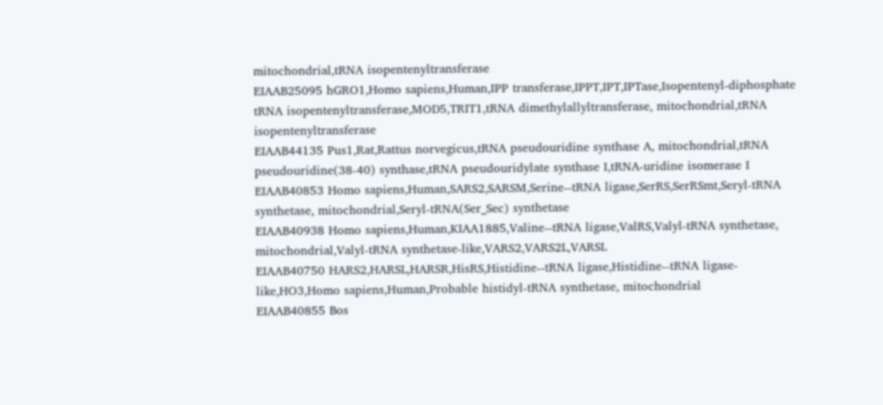mitochondrial,tRNA isopentenyltransferase
EIAAB25095 hGRO1,Homo sapiens,Human,IPP transferase,IPPT,IPT,IPTase,Isopentenyl-diphosphate tRNA isopentenyltransferase,MOD5,TRIT1,tRNA dimethylallyltransferase, mitochondrial,tRNA isopentenyltransferase
EIAAB44135 Pus1,Rat,Rattus norvegicus,tRNA pseudouridine synthase A, mitochondrial,tRNA pseudouridine(38-40) synthase,tRNA pseudouridylate synthase I,tRNA-uridine isomerase I
EIAAB40853 Homo sapiens,Human,SARS2,SARSM,Serine--tRNA ligase,SerRS,SerRSmt,Seryl-tRNA synthetase, mitochondrial,Seryl-tRNA(Ser_Sec) synthetase
EIAAB40938 Homo sapiens,Human,KIAA1885,Valine--tRNA ligase,ValRS,Valyl-tRNA synthetase, mitochondrial,Valyl-tRNA synthetase-like,VARS2,VARS2L,VARSL
EIAAB40750 HARS2,HARSL,HARSR,HisRS,Histidine--tRNA ligase,Histidine--tRNA ligase-like,HO3,Homo sapiens,Human,Probable histidyl-tRNA synthetase, mitochondrial
EIAAB40855 Bos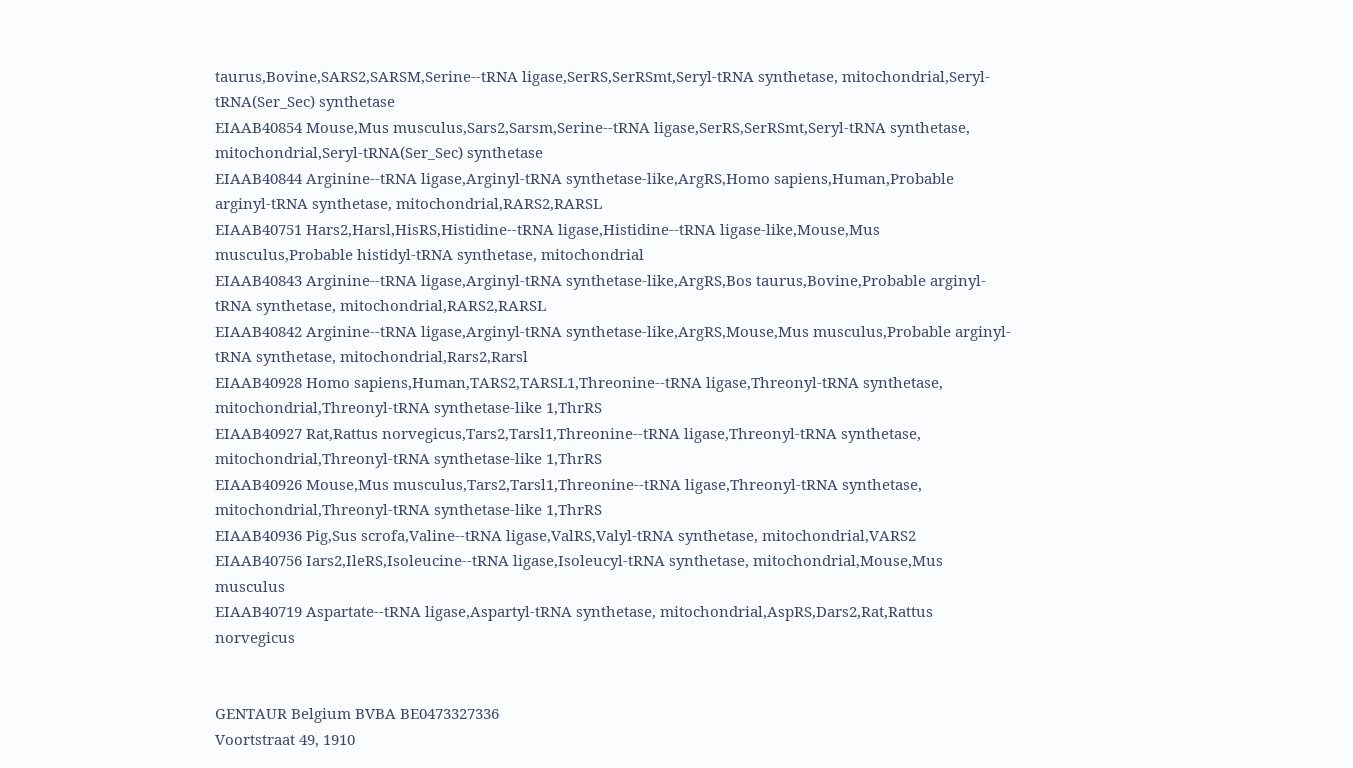taurus,Bovine,SARS2,SARSM,Serine--tRNA ligase,SerRS,SerRSmt,Seryl-tRNA synthetase, mitochondrial,Seryl-tRNA(Ser_Sec) synthetase
EIAAB40854 Mouse,Mus musculus,Sars2,Sarsm,Serine--tRNA ligase,SerRS,SerRSmt,Seryl-tRNA synthetase, mitochondrial,Seryl-tRNA(Ser_Sec) synthetase
EIAAB40844 Arginine--tRNA ligase,Arginyl-tRNA synthetase-like,ArgRS,Homo sapiens,Human,Probable arginyl-tRNA synthetase, mitochondrial,RARS2,RARSL
EIAAB40751 Hars2,Harsl,HisRS,Histidine--tRNA ligase,Histidine--tRNA ligase-like,Mouse,Mus musculus,Probable histidyl-tRNA synthetase, mitochondrial
EIAAB40843 Arginine--tRNA ligase,Arginyl-tRNA synthetase-like,ArgRS,Bos taurus,Bovine,Probable arginyl-tRNA synthetase, mitochondrial,RARS2,RARSL
EIAAB40842 Arginine--tRNA ligase,Arginyl-tRNA synthetase-like,ArgRS,Mouse,Mus musculus,Probable arginyl-tRNA synthetase, mitochondrial,Rars2,Rarsl
EIAAB40928 Homo sapiens,Human,TARS2,TARSL1,Threonine--tRNA ligase,Threonyl-tRNA synthetase, mitochondrial,Threonyl-tRNA synthetase-like 1,ThrRS
EIAAB40927 Rat,Rattus norvegicus,Tars2,Tarsl1,Threonine--tRNA ligase,Threonyl-tRNA synthetase, mitochondrial,Threonyl-tRNA synthetase-like 1,ThrRS
EIAAB40926 Mouse,Mus musculus,Tars2,Tarsl1,Threonine--tRNA ligase,Threonyl-tRNA synthetase, mitochondrial,Threonyl-tRNA synthetase-like 1,ThrRS
EIAAB40936 Pig,Sus scrofa,Valine--tRNA ligase,ValRS,Valyl-tRNA synthetase, mitochondrial,VARS2
EIAAB40756 Iars2,IleRS,Isoleucine--tRNA ligase,Isoleucyl-tRNA synthetase, mitochondrial,Mouse,Mus musculus
EIAAB40719 Aspartate--tRNA ligase,Aspartyl-tRNA synthetase, mitochondrial,AspRS,Dars2,Rat,Rattus norvegicus


GENTAUR Belgium BVBA BE0473327336
Voortstraat 49, 1910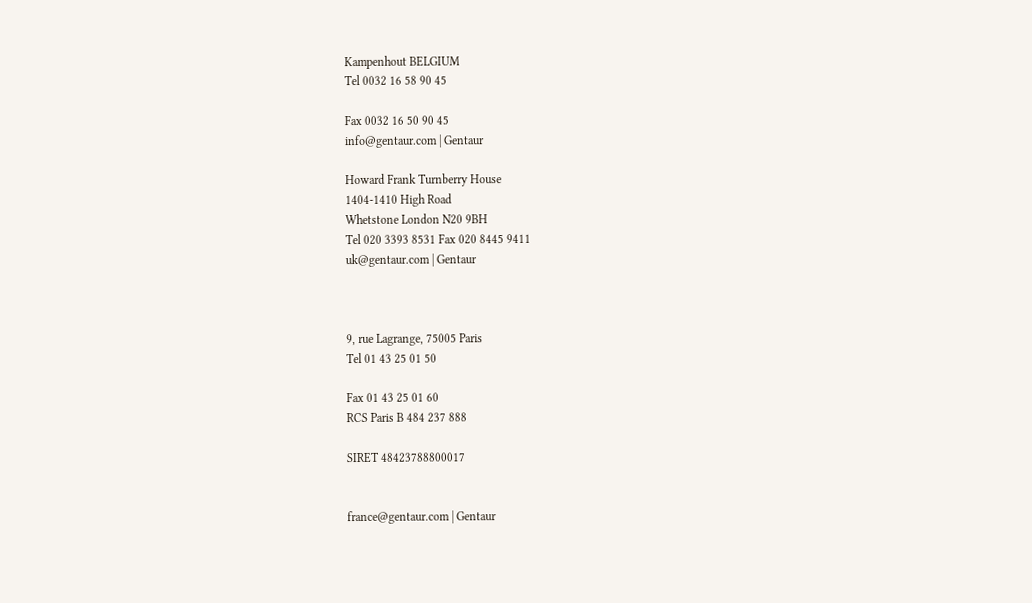Kampenhout BELGIUM
Tel 0032 16 58 90 45

Fax 0032 16 50 90 45
info@gentaur.com | Gentaur

Howard Frank Turnberry House
1404-1410 High Road
Whetstone London N20 9BH
Tel 020 3393 8531 Fax 020 8445 9411
uk@gentaur.com | Gentaur



9, rue Lagrange, 75005 Paris
Tel 01 43 25 01 50

Fax 01 43 25 01 60
RCS Paris B 484 237 888

SIRET 48423788800017


france@gentaur.com | Gentaur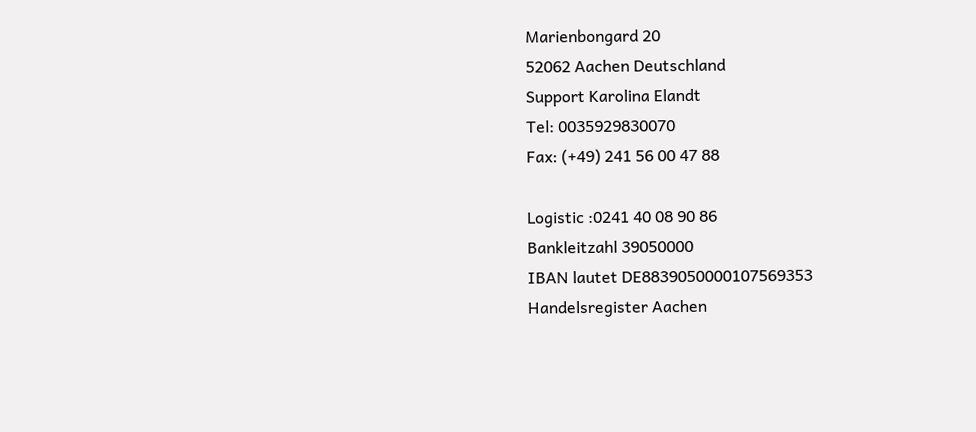Marienbongard 20
52062 Aachen Deutschland
Support Karolina Elandt
Tel: 0035929830070
Fax: (+49) 241 56 00 47 88

Logistic :0241 40 08 90 86
Bankleitzahl 39050000
IBAN lautet DE8839050000107569353
Handelsregister Aachen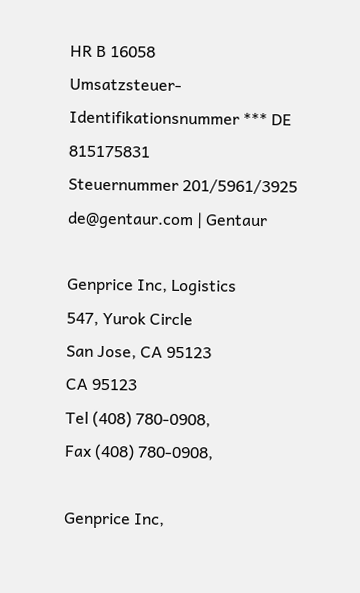HR B 16058
Umsatzsteuer-Identifikationsnummer *** DE 815175831
Steuernummer 201/5961/3925
de@gentaur.com | Gentaur

Genprice Inc, Logistics
547, Yurok Circle
San Jose, CA 95123
CA 95123
Tel (408) 780-0908,
Fax (408) 780-0908,

Genprice Inc,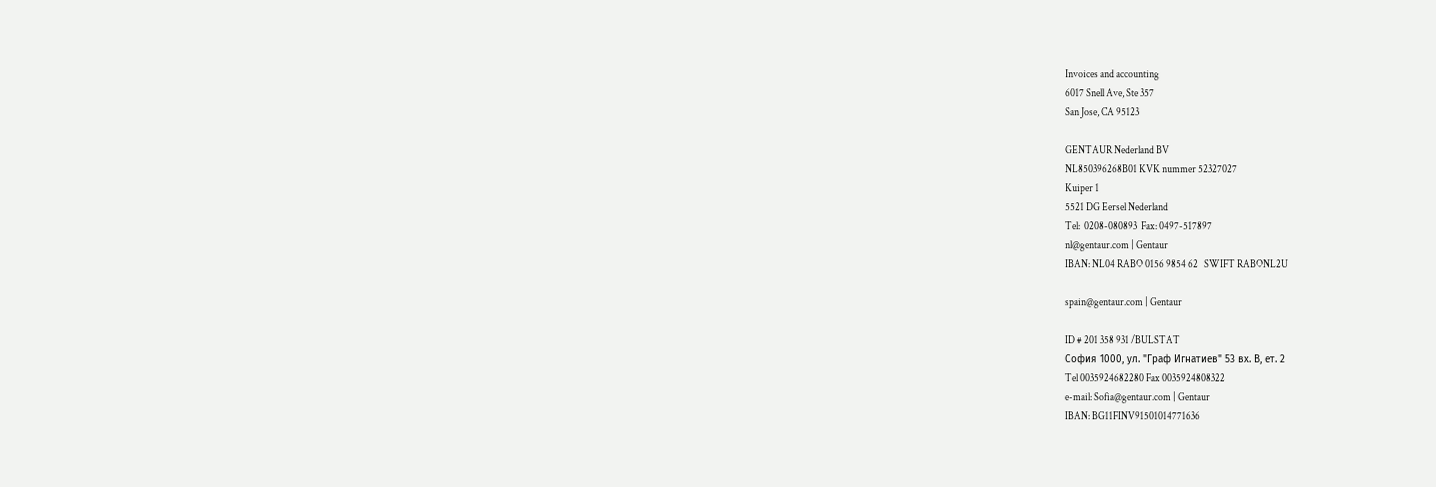Invoices and accounting
6017 Snell Ave, Ste 357
San Jose, CA 95123

GENTAUR Nederland BV
NL850396268B01 KVK nummer 52327027
Kuiper 1
5521 DG Eersel Nederland
Tel:  0208-080893  Fax: 0497-517897
nl@gentaur.com | Gentaur
IBAN: NL04 RABO 0156 9854 62   SWIFT RABONL2U

spain@gentaur.com | Gentaur

ID # 201 358 931 /BULSTAT
София 1000, ул. "Граф Игнатиев" 53 вх. В, ет. 2
Tel 0035924682280 Fax 0035924808322
e-mail: Sofia@gentaur.com | Gentaur
IBAN: BG11FINV91501014771636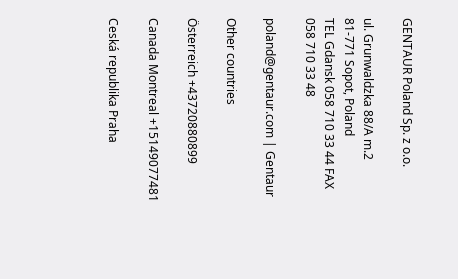GENTAUR Poland Sp. z o.o.

ul. Grunwaldzka 88/A m.2
81-771 Sopot, Poland
TEL Gdansk 058 710 33 44 FAX  058 710 33 48

poland@gentaur.com | Gentaur

Other countries

Österreich +43720880899

Canada Montreal +15149077481

Ceská republika Praha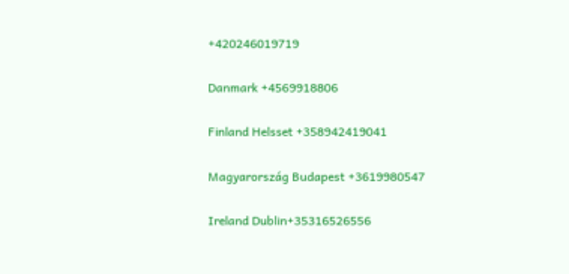+420246019719

Danmark +4569918806

Finland Helsset +358942419041

Magyarország Budapest +3619980547

Ireland Dublin+35316526556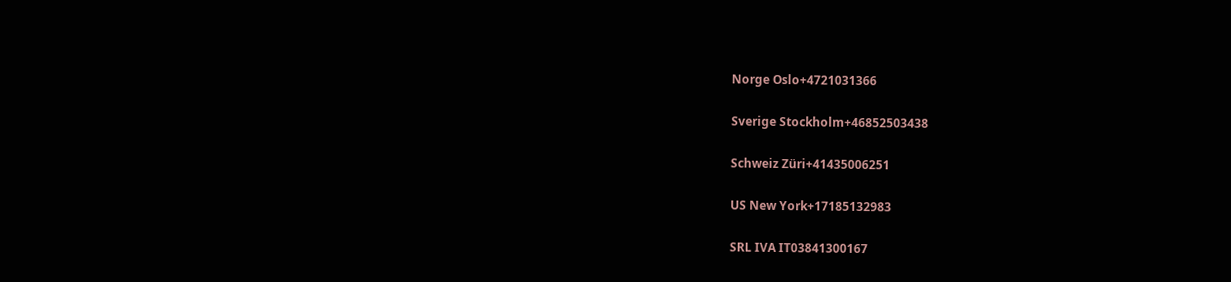Norge Oslo+4721031366

Sverige Stockholm+46852503438

Schweiz Züri+41435006251

US New York+17185132983

SRL IVA IT03841300167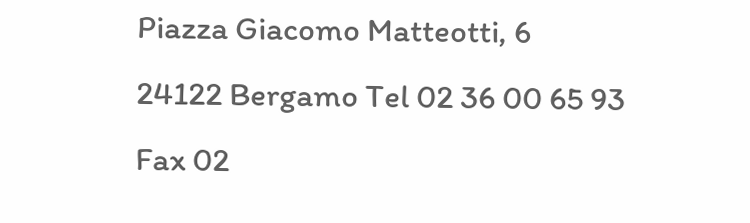Piazza Giacomo Matteotti, 6
24122 Bergamo Tel 02 36 00 65 93
Fax 02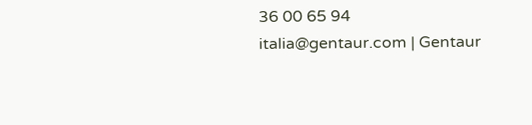36 00 65 94
italia@gentaur.com | Gentaur